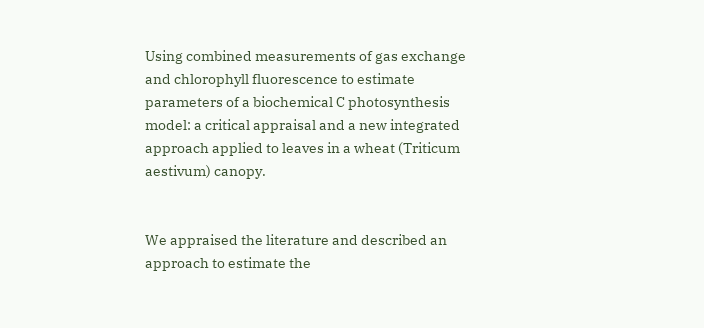Using combined measurements of gas exchange and chlorophyll fluorescence to estimate parameters of a biochemical C photosynthesis model: a critical appraisal and a new integrated approach applied to leaves in a wheat (Triticum aestivum) canopy.


We appraised the literature and described an approach to estimate the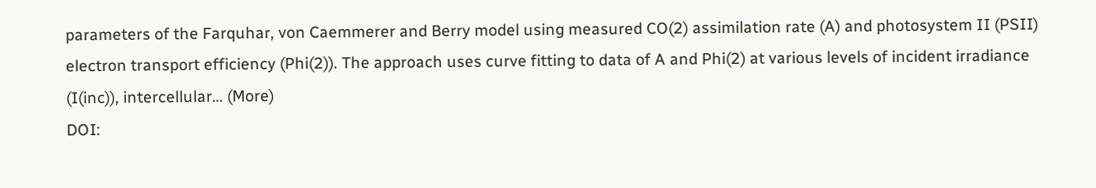parameters of the Farquhar, von Caemmerer and Berry model using measured CO(2) assimilation rate (A) and photosystem II (PSII) electron transport efficiency (Phi(2)). The approach uses curve fitting to data of A and Phi(2) at various levels of incident irradiance (I(inc)), intercellular… (More)
DOI: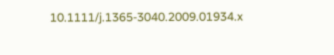10.1111/j.1365-3040.2009.01934.x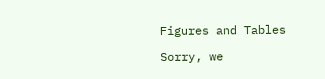Figures and Tables

Sorry, we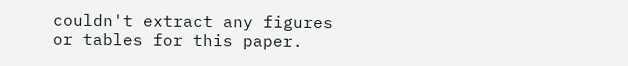couldn't extract any figures or tables for this paper.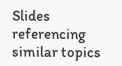Slides referencing similar topics